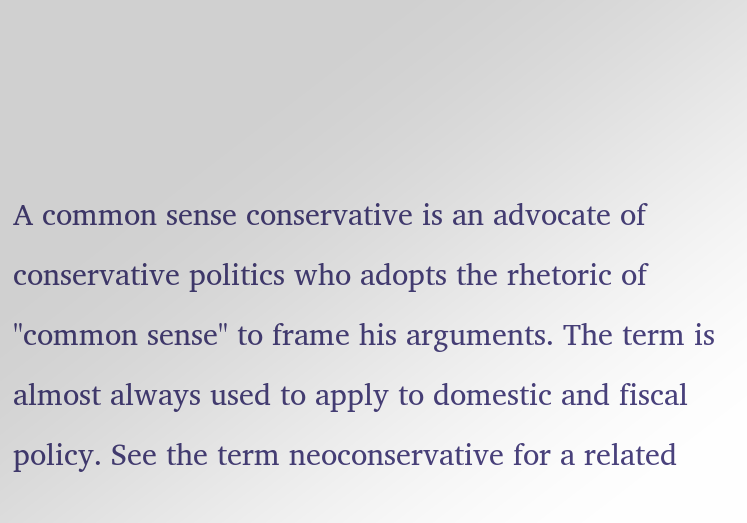A common sense conservative is an advocate of conservative politics who adopts the rhetoric of "common sense" to frame his arguments. The term is almost always used to apply to domestic and fiscal policy. See the term neoconservative for a related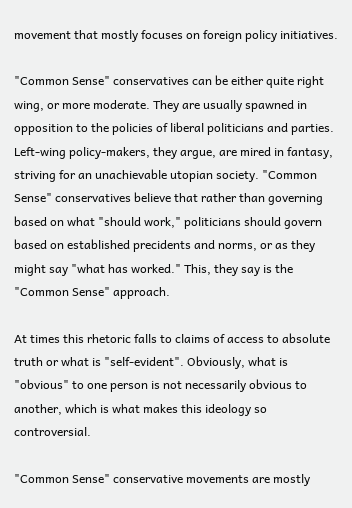movement that mostly focuses on foreign policy initiatives.

"Common Sense" conservatives can be either quite right wing, or more moderate. They are usually spawned in opposition to the policies of liberal politicians and parties. Left-wing policy-makers, they argue, are mired in fantasy, striving for an unachievable utopian society. "Common Sense" conservatives believe that rather than governing based on what "should work," politicians should govern based on established precidents and norms, or as they might say "what has worked." This, they say is the "Common Sense" approach.

At times this rhetoric falls to claims of access to absolute truth or what is "self-evident". Obviously, what is "obvious" to one person is not necessarily obvious to another, which is what makes this ideology so controversial.

"Common Sense" conservative movements are mostly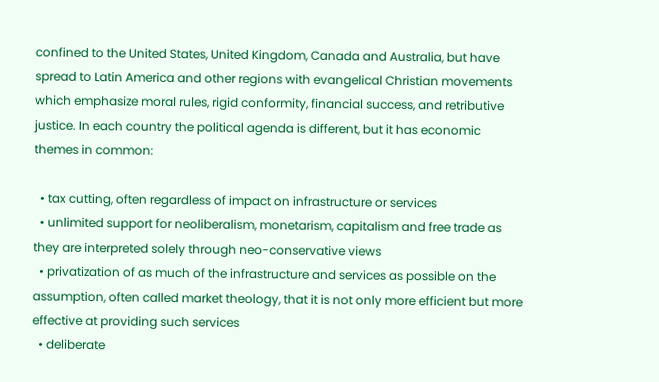confined to the United States, United Kingdom, Canada and Australia, but have spread to Latin America and other regions with evangelical Christian movements which emphasize moral rules, rigid conformity, financial success, and retributive justice. In each country the political agenda is different, but it has economic themes in common:

  • tax cutting, often regardless of impact on infrastructure or services
  • unlimited support for neoliberalism, monetarism, capitalism and free trade as they are interpreted solely through neo-conservative views
  • privatization of as much of the infrastructure and services as possible on the assumption, often called market theology, that it is not only more efficient but more effective at providing such services
  • deliberate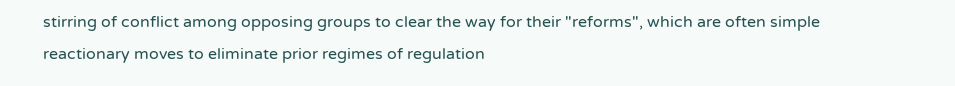stirring of conflict among opposing groups to clear the way for their "reforms", which are often simple reactionary moves to eliminate prior regimes of regulation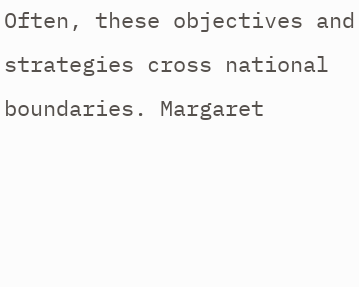Often, these objectives and strategies cross national boundaries. Margaret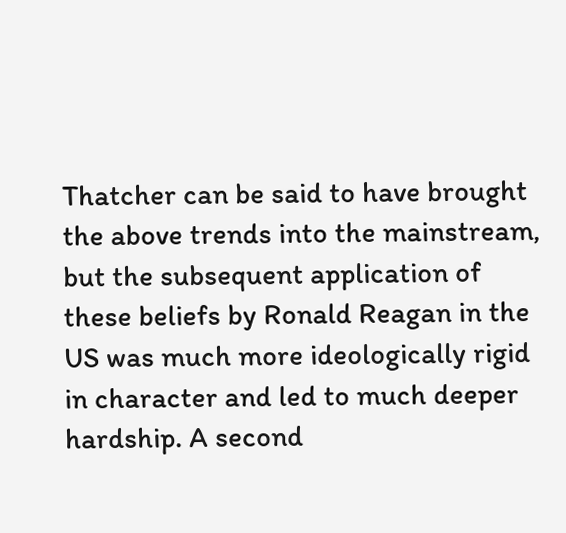Thatcher can be said to have brought the above trends into the mainstream, but the subsequent application of these beliefs by Ronald Reagan in the US was much more ideologically rigid in character and led to much deeper hardship. A second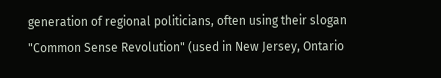generation of regional politicians, often using their slogan "Common Sense Revolution" (used in New Jersey, Ontario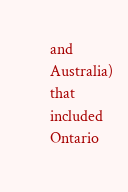and Australia) that included Ontario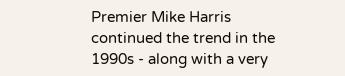Premier Mike Harris continued the trend in the 1990s - along with a very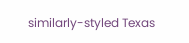similarly-styled Texas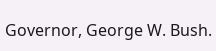Governor, George W. Bush.